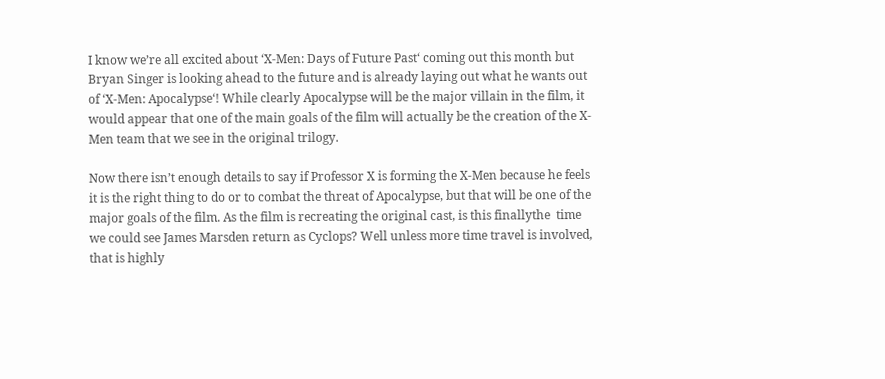I know we’re all excited about ‘X-Men: Days of Future Past‘ coming out this month but Bryan Singer is looking ahead to the future and is already laying out what he wants out of ‘X-Men: Apocalypse‘! While clearly Apocalypse will be the major villain in the film, it would appear that one of the main goals of the film will actually be the creation of the X-Men team that we see in the original trilogy.

Now there isn’t enough details to say if Professor X is forming the X-Men because he feels it is the right thing to do or to combat the threat of Apocalypse, but that will be one of the major goals of the film. As the film is recreating the original cast, is this finallythe  time we could see James Marsden return as Cyclops? Well unless more time travel is involved, that is highly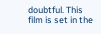doubtful. This film is set in the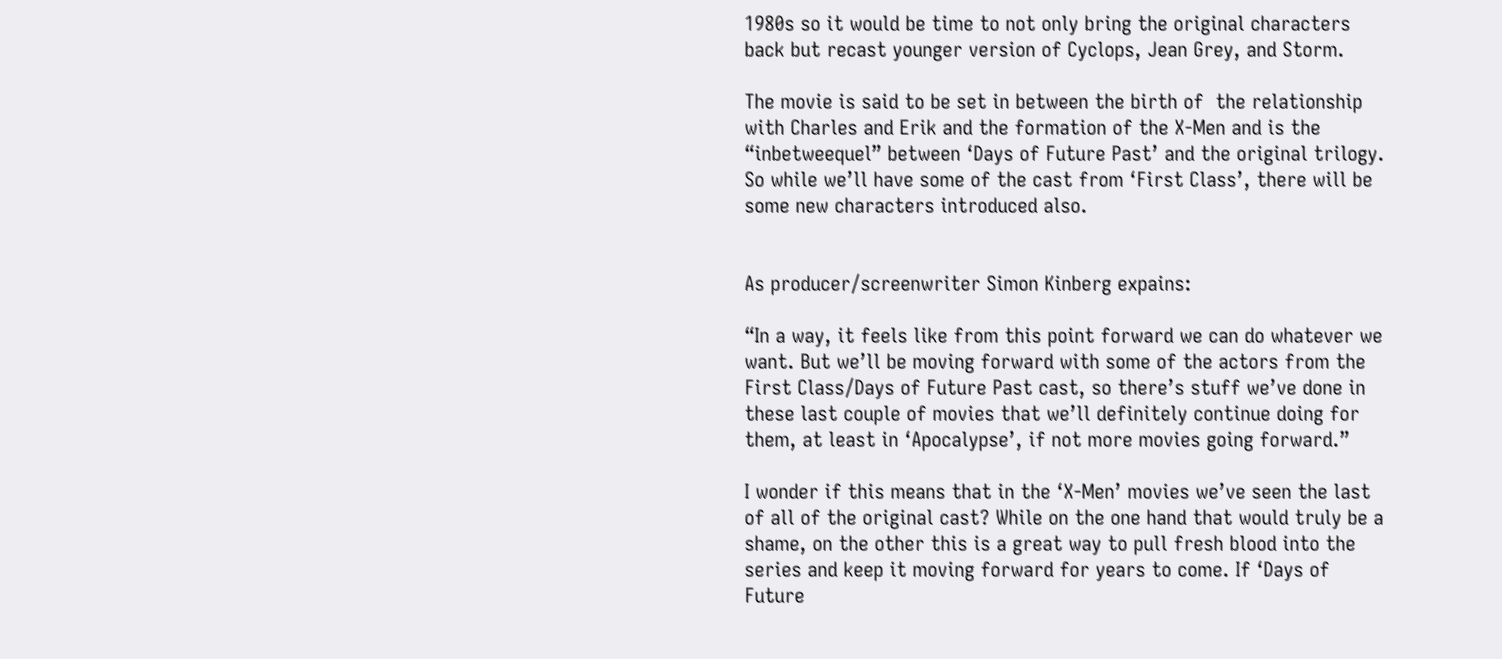1980s so it would be time to not only bring the original characters back but recast younger version of Cyclops, Jean Grey, and Storm.

The movie is said to be set in between the birth of  the relationship with Charles and Erik and the formation of the X-Men and is the “inbetweequel” between ‘Days of Future Past’ and the original trilogy. So while we’ll have some of the cast from ‘First Class’, there will be some new characters introduced also.


As producer/screenwriter Simon Kinberg expains:

“In a way, it feels like from this point forward we can do whatever we want. But we’ll be moving forward with some of the actors from the First Class/Days of Future Past cast, so there’s stuff we’ve done in these last couple of movies that we’ll definitely continue doing for them, at least in ‘Apocalypse’, if not more movies going forward.”

I wonder if this means that in the ‘X-Men’ movies we’ve seen the last of all of the original cast? While on the one hand that would truly be a shame, on the other this is a great way to pull fresh blood into the series and keep it moving forward for years to come. If ‘Days of Future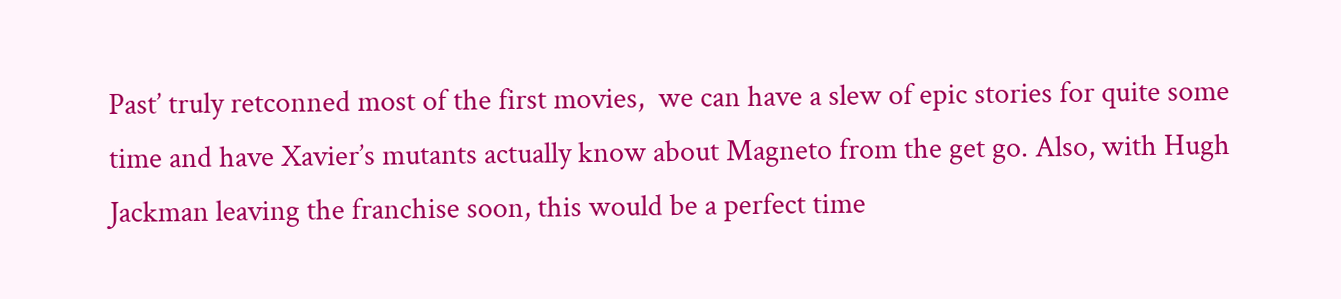Past’ truly retconned most of the first movies,  we can have a slew of epic stories for quite some time and have Xavier’s mutants actually know about Magneto from the get go. Also, with Hugh Jackman leaving the franchise soon, this would be a perfect time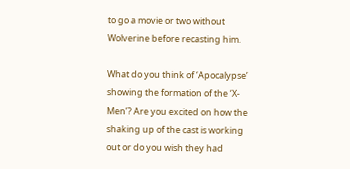to go a movie or two without Wolverine before recasting him.

What do you think of ‘Apocalypse’ showing the formation of the ‘X-Men’? Are you excited on how the shaking up of the cast is working out or do you wish they had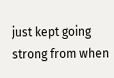just kept going strong from when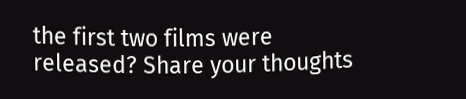the first two films were released? Share your thoughts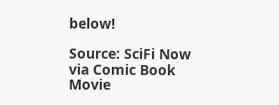below!

Source: SciFi Now via Comic Book Movie